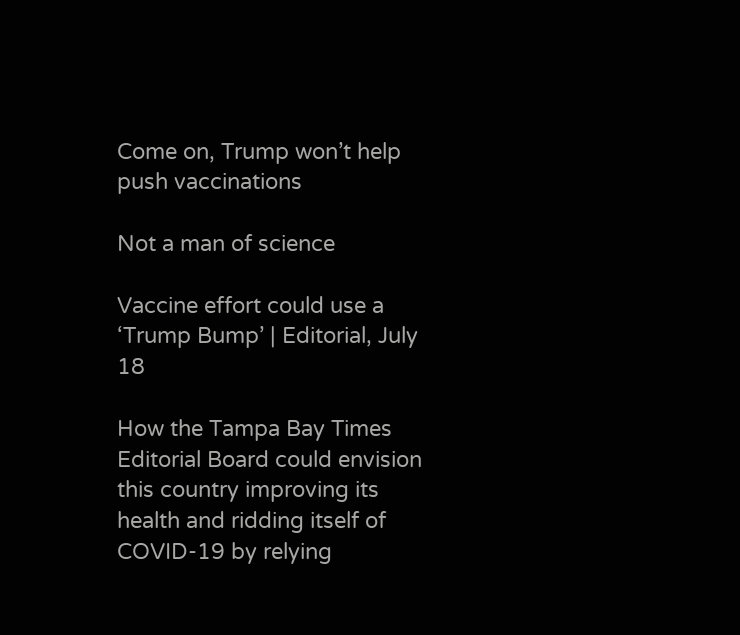Come on, Trump won’t help push vaccinations

Not a man of science

Vaccine effort could use a ‘Trump Bump’ | Editorial, July 18

How the Tampa Bay Times Editorial Board could envision this country improving its health and ridding itself of COVID-19 by relying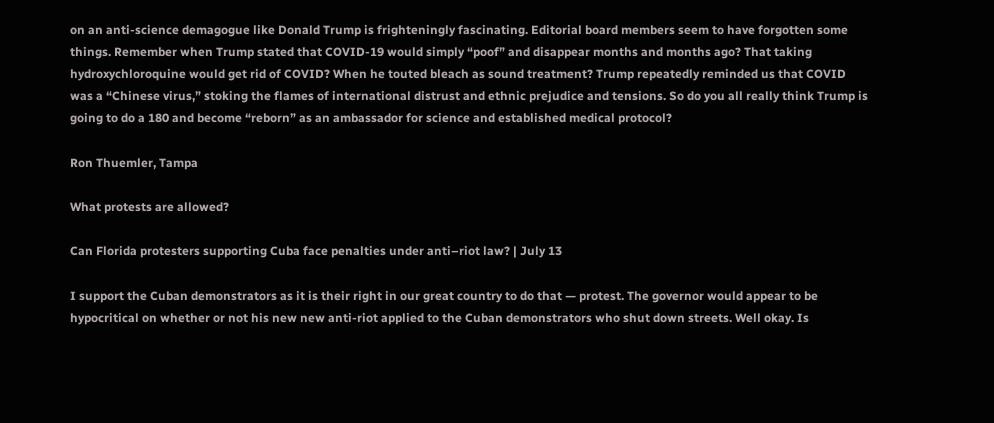on an anti-science demagogue like Donald Trump is frighteningly fascinating. Editorial board members seem to have forgotten some things. Remember when Trump stated that COVID-19 would simply “poof” and disappear months and months ago? That taking hydroxychloroquine would get rid of COVID? When he touted bleach as sound treatment? Trump repeatedly reminded us that COVID was a “Chinese virus,” stoking the flames of international distrust and ethnic prejudice and tensions. So do you all really think Trump is going to do a 180 and become “reborn” as an ambassador for science and established medical protocol?

Ron Thuemler, Tampa

What protests are allowed?

Can Florida protesters supporting Cuba face penalties under anti–riot law? | July 13

I support the Cuban demonstrators as it is their right in our great country to do that — protest. The governor would appear to be hypocritical on whether or not his new new anti-riot applied to the Cuban demonstrators who shut down streets. Well okay. Is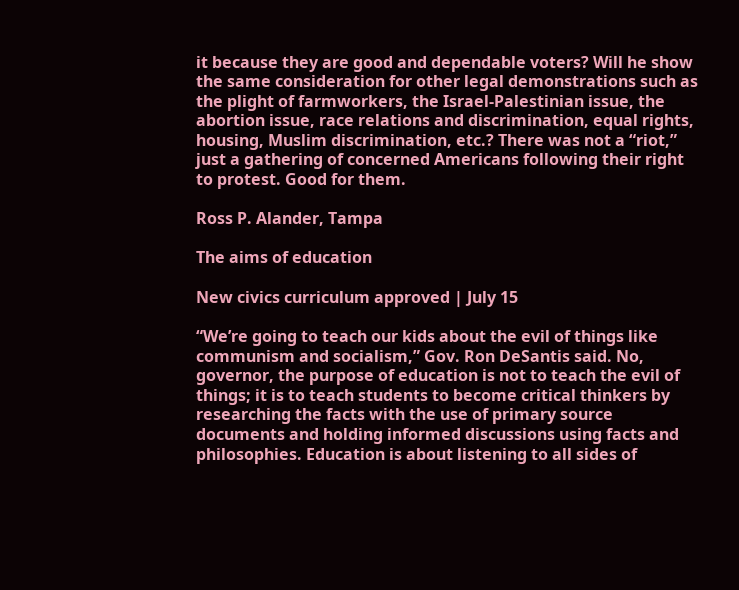it because they are good and dependable voters? Will he show the same consideration for other legal demonstrations such as the plight of farmworkers, the Israel-Palestinian issue, the abortion issue, race relations and discrimination, equal rights, housing, Muslim discrimination, etc.? There was not a “riot,” just a gathering of concerned Americans following their right to protest. Good for them.

Ross P. Alander, Tampa

The aims of education

New civics curriculum approved | July 15

“We’re going to teach our kids about the evil of things like communism and socialism,” Gov. Ron DeSantis said. No, governor, the purpose of education is not to teach the evil of things; it is to teach students to become critical thinkers by researching the facts with the use of primary source documents and holding informed discussions using facts and philosophies. Education is about listening to all sides of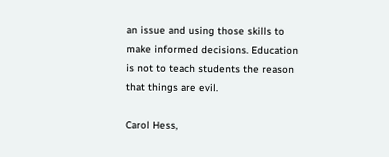an issue and using those skills to make informed decisions. Education is not to teach students the reason that things are evil.

Carol Hess,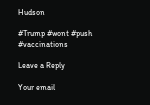Hudson

#Trump #wont #push #vaccinations

Leave a Reply

Your email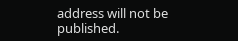address will not be published.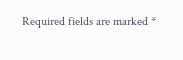Required fields are marked *